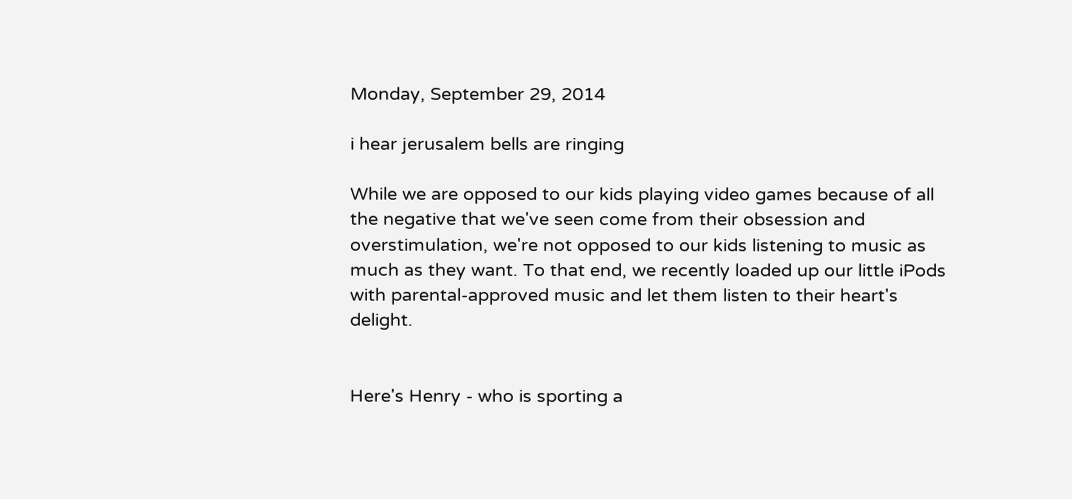Monday, September 29, 2014

i hear jerusalem bells are ringing

While we are opposed to our kids playing video games because of all the negative that we've seen come from their obsession and overstimulation, we're not opposed to our kids listening to music as much as they want. To that end, we recently loaded up our little iPods with parental-approved music and let them listen to their heart's delight.


Here's Henry - who is sporting a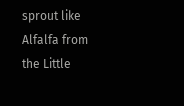sprout like Alfalfa from the Little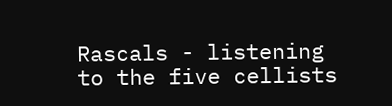Rascals - listening to the five cellists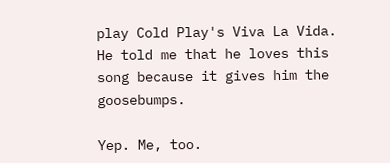play Cold Play's Viva La Vida.  He told me that he loves this song because it gives him the goosebumps.

Yep. Me, too.